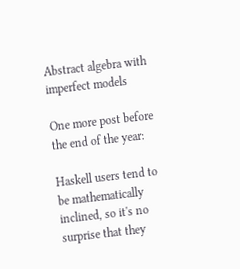Abstract algebra with imperfect models

One more post before the end of the year:

Haskell users tend to be mathematically inclined, so it's no surprise that they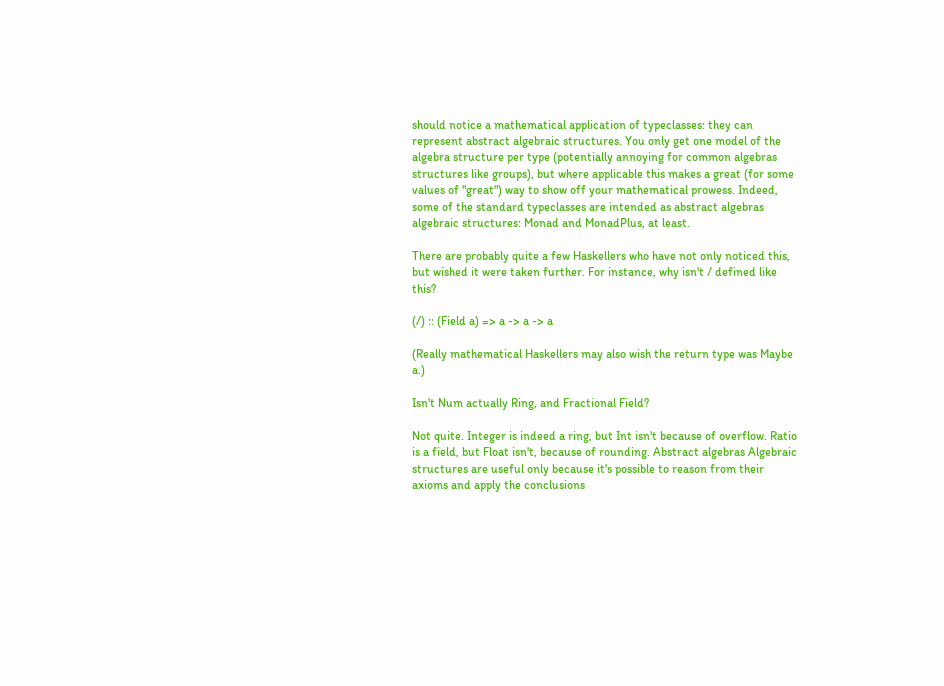should notice a mathematical application of typeclasses: they can represent abstract algebraic structures. You only get one model of the algebra structure per type (potentially annoying for common algebras structures like groups), but where applicable this makes a great (for some values of "great") way to show off your mathematical prowess. Indeed, some of the standard typeclasses are intended as abstract algebras algebraic structures: Monad and MonadPlus, at least.

There are probably quite a few Haskellers who have not only noticed this, but wished it were taken further. For instance, why isn't / defined like this?

(/) :: (Field a) => a -> a -> a

(Really mathematical Haskellers may also wish the return type was Maybe a.)

Isn't Num actually Ring, and Fractional Field?

Not quite. Integer is indeed a ring, but Int isn't because of overflow. Ratio is a field, but Float isn't, because of rounding. Abstract algebras Algebraic structures are useful only because it's possible to reason from their axioms and apply the conclusions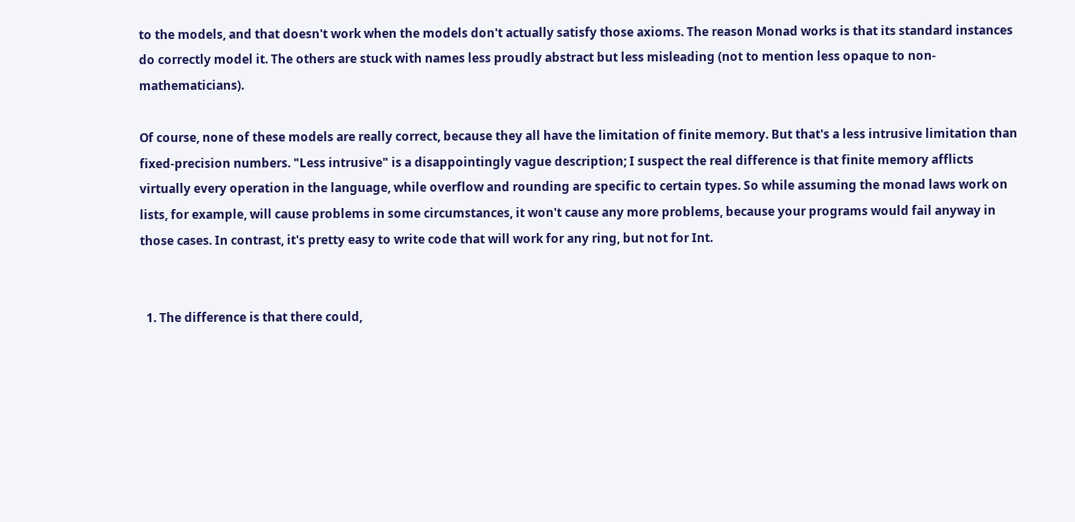to the models, and that doesn't work when the models don't actually satisfy those axioms. The reason Monad works is that its standard instances do correctly model it. The others are stuck with names less proudly abstract but less misleading (not to mention less opaque to non-mathematicians).

Of course, none of these models are really correct, because they all have the limitation of finite memory. But that's a less intrusive limitation than fixed-precision numbers. "Less intrusive" is a disappointingly vague description; I suspect the real difference is that finite memory afflicts virtually every operation in the language, while overflow and rounding are specific to certain types. So while assuming the monad laws work on lists, for example, will cause problems in some circumstances, it won't cause any more problems, because your programs would fail anyway in those cases. In contrast, it's pretty easy to write code that will work for any ring, but not for Int.


  1. The difference is that there could,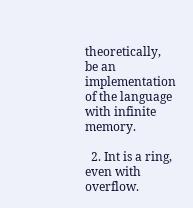theoretically, be an implementation of the language with infinite memory.

  2. Int is a ring, even with overflow.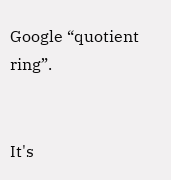Google “quotient ring”.


It's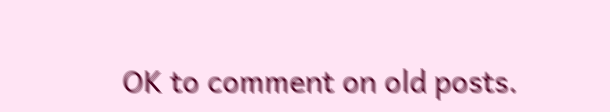OK to comment on old posts.